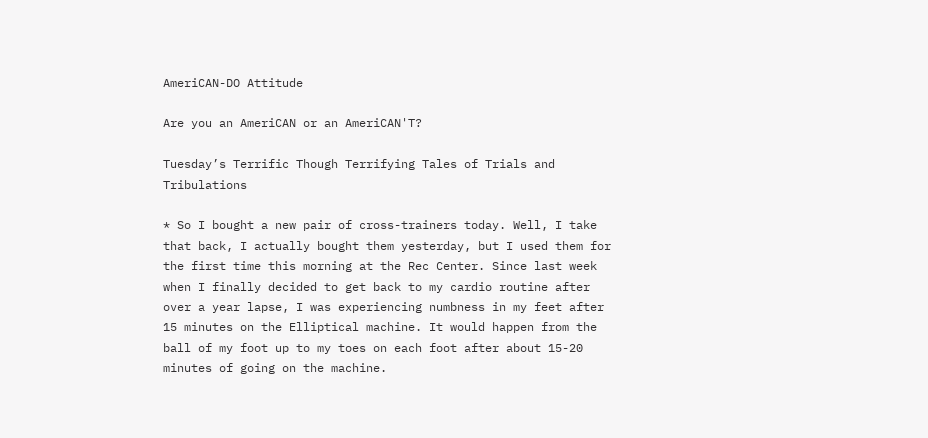AmeriCAN-DO Attitude

Are you an AmeriCAN or an AmeriCAN'T?

Tuesday’s Terrific Though Terrifying Tales of Trials and Tribulations

* So I bought a new pair of cross-trainers today. Well, I take that back, I actually bought them yesterday, but I used them for the first time this morning at the Rec Center. Since last week when I finally decided to get back to my cardio routine after over a year lapse, I was experiencing numbness in my feet after 15 minutes on the Elliptical machine. It would happen from the ball of my foot up to my toes on each foot after about 15-20 minutes of going on the machine.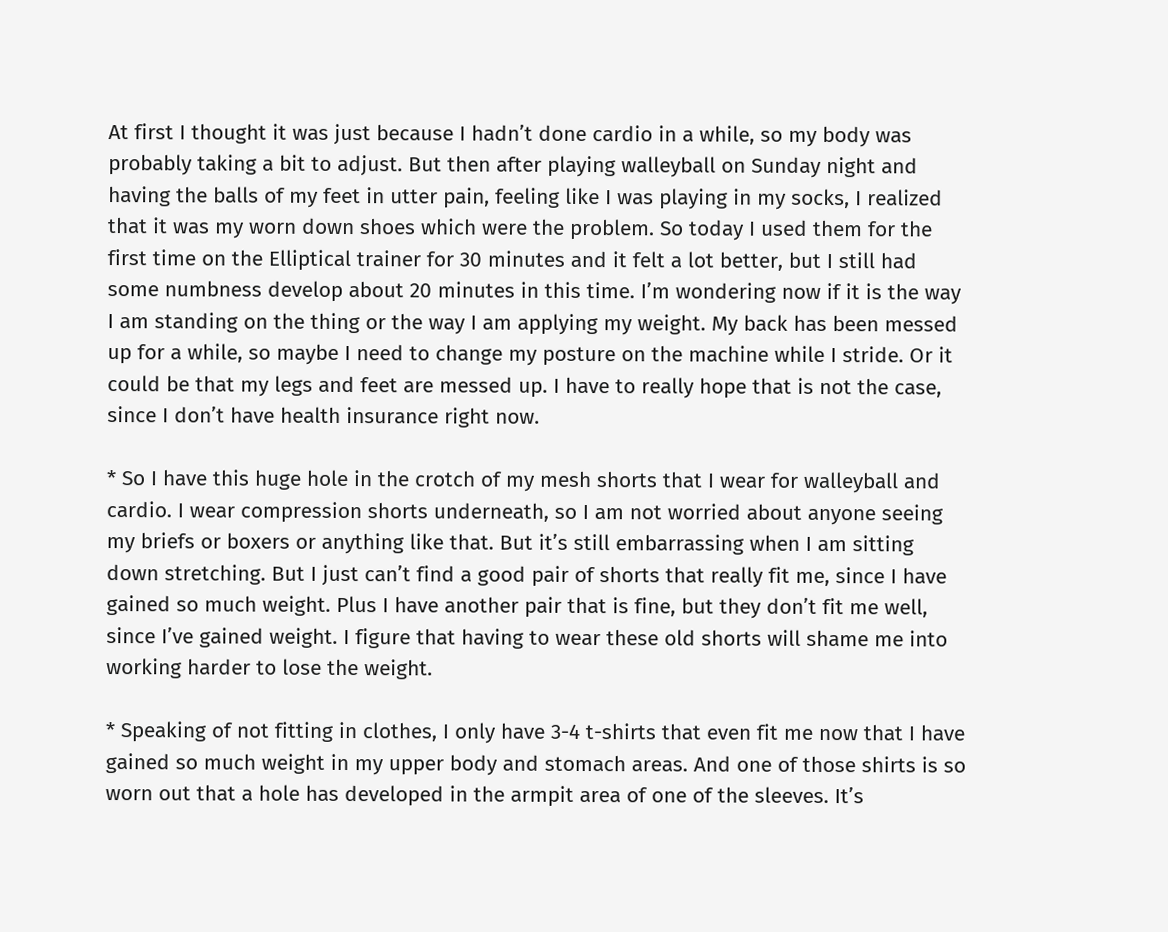At first I thought it was just because I hadn’t done cardio in a while, so my body was probably taking a bit to adjust. But then after playing walleyball on Sunday night and having the balls of my feet in utter pain, feeling like I was playing in my socks, I realized that it was my worn down shoes which were the problem. So today I used them for the first time on the Elliptical trainer for 30 minutes and it felt a lot better, but I still had some numbness develop about 20 minutes in this time. I’m wondering now if it is the way I am standing on the thing or the way I am applying my weight. My back has been messed up for a while, so maybe I need to change my posture on the machine while I stride. Or it could be that my legs and feet are messed up. I have to really hope that is not the case, since I don’t have health insurance right now.

* So I have this huge hole in the crotch of my mesh shorts that I wear for walleyball and cardio. I wear compression shorts underneath, so I am not worried about anyone seeing my briefs or boxers or anything like that. But it’s still embarrassing when I am sitting down stretching. But I just can’t find a good pair of shorts that really fit me, since I have gained so much weight. Plus I have another pair that is fine, but they don’t fit me well, since I’ve gained weight. I figure that having to wear these old shorts will shame me into working harder to lose the weight.

* Speaking of not fitting in clothes, I only have 3-4 t-shirts that even fit me now that I have gained so much weight in my upper body and stomach areas. And one of those shirts is so worn out that a hole has developed in the armpit area of one of the sleeves. It’s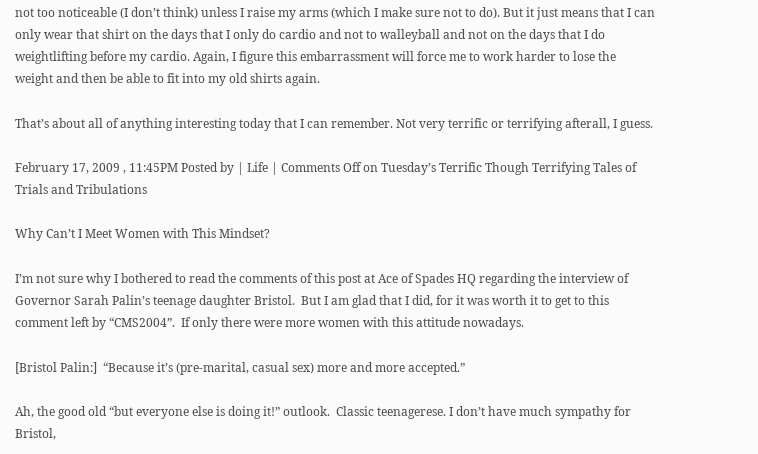not too noticeable (I don’t think) unless I raise my arms (which I make sure not to do). But it just means that I can only wear that shirt on the days that I only do cardio and not to walleyball and not on the days that I do weightlifting before my cardio. Again, I figure this embarrassment will force me to work harder to lose the weight and then be able to fit into my old shirts again.

That’s about all of anything interesting today that I can remember. Not very terrific or terrifying afterall, I guess.

February 17, 2009 , 11:45PM Posted by | Life | Comments Off on Tuesday’s Terrific Though Terrifying Tales of Trials and Tribulations

Why Can’t I Meet Women with This Mindset?

I’m not sure why I bothered to read the comments of this post at Ace of Spades HQ regarding the interview of Governor Sarah Palin’s teenage daughter Bristol.  But I am glad that I did, for it was worth it to get to this comment left by “CMS2004”.  If only there were more women with this attitude nowadays.

[Bristol Palin:]  “Because it’s (pre-marital, casual sex) more and more accepted.”

Ah, the good old “but everyone else is doing it!” outlook.  Classic teenagerese. I don’t have much sympathy for Bristol,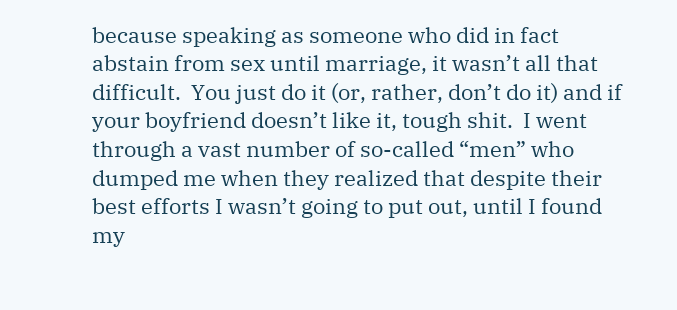because speaking as someone who did in fact abstain from sex until marriage, it wasn’t all that difficult.  You just do it (or, rather, don’t do it) and if your boyfriend doesn’t like it, tough shit.  I went through a vast number of so-called “men” who dumped me when they realized that despite their best efforts I wasn’t going to put out, until I found my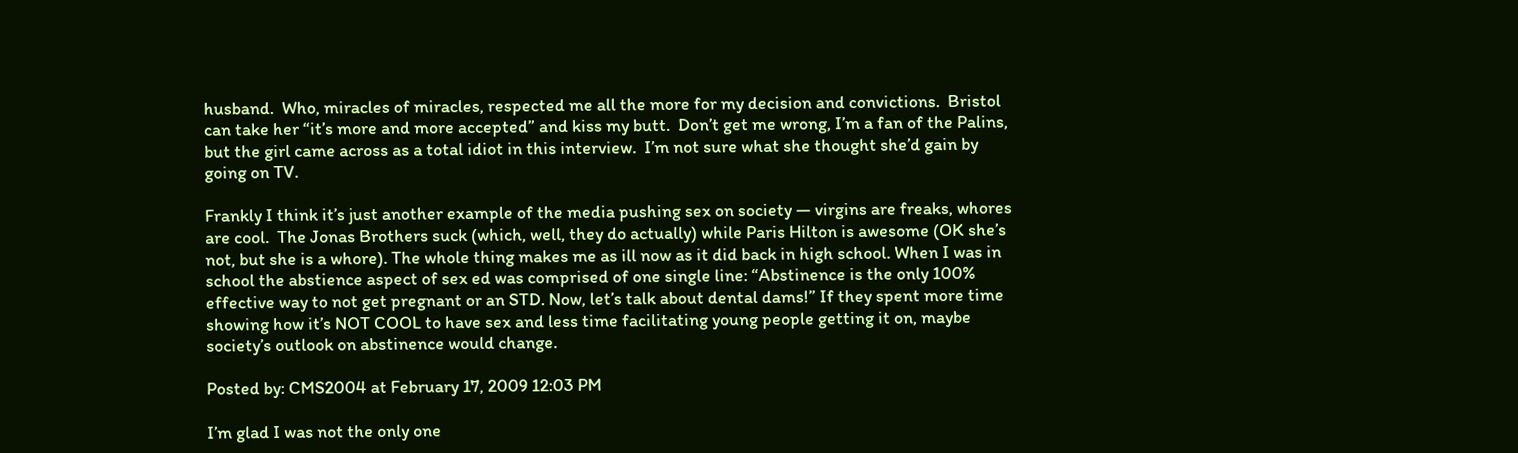husband.  Who, miracles of miracles, respected me all the more for my decision and convictions.  Bristol can take her “it’s more and more accepted” and kiss my butt.  Don’t get me wrong, I’m a fan of the Palins, but the girl came across as a total idiot in this interview.  I’m not sure what she thought she’d gain by going on TV.

Frankly I think it’s just another example of the media pushing sex on society — virgins are freaks, whores are cool.  The Jonas Brothers suck (which, well, they do actually) while Paris Hilton is awesome (OK she’s not, but she is a whore). The whole thing makes me as ill now as it did back in high school. When I was in school the abstience aspect of sex ed was comprised of one single line: “Abstinence is the only 100% effective way to not get pregnant or an STD. Now, let’s talk about dental dams!” If they spent more time showing how it’s NOT COOL to have sex and less time facilitating young people getting it on, maybe society’s outlook on abstinence would change.

Posted by: CMS2004 at February 17, 2009 12:03 PM

I’m glad I was not the only one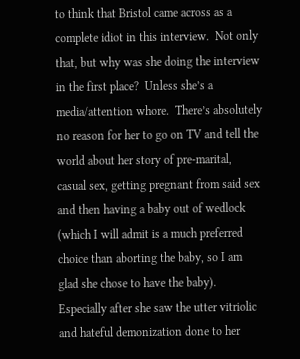to think that Bristol came across as a complete idiot in this interview.  Not only that, but why was she doing the interview in the first place?  Unless she’s a media/attention whore.  There’s absolutely no reason for her to go on TV and tell the world about her story of pre-marital, casual sex, getting pregnant from said sex and then having a baby out of wedlock (which I will admit is a much preferred choice than aborting the baby, so I am glad she chose to have the baby).  Especially after she saw the utter vitriolic and hateful demonization done to her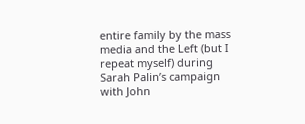entire family by the mass media and the Left (but I repeat myself) during Sarah Palin’s campaign with John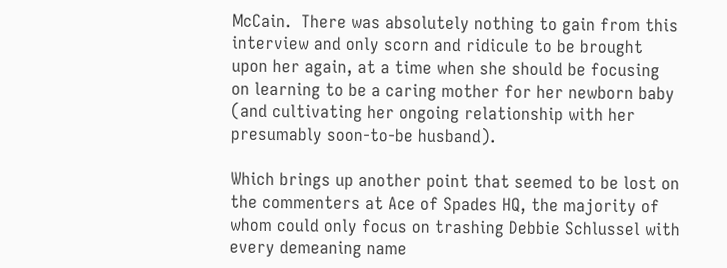McCain.  There was absolutely nothing to gain from this interview and only scorn and ridicule to be brought upon her again, at a time when she should be focusing on learning to be a caring mother for her newborn baby (and cultivating her ongoing relationship with her presumably soon-to-be husband).

Which brings up another point that seemed to be lost on the commenters at Ace of Spades HQ, the majority of whom could only focus on trashing Debbie Schlussel with every demeaning name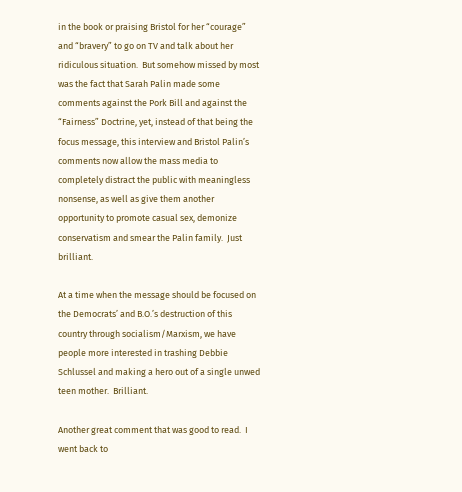in the book or praising Bristol for her “courage” and “bravery” to go on TV and talk about her ridiculous situation.  But somehow missed by most was the fact that Sarah Palin made some comments against the Pork Bill and against the “Fairness” Doctrine, yet, instead of that being the focus message, this interview and Bristol Palin’s comments now allow the mass media to completely distract the public with meaningless nonsense, as well as give them another opportunity to promote casual sex, demonize conservatism and smear the Palin family.  Just brilliant.

At a time when the message should be focused on the Democrats’ and B.O.’s destruction of this country through socialism/Marxism, we have people more interested in trashing Debbie Schlussel and making a hero out of a single unwed teen mother.  Brilliant.

Another great comment that was good to read.  I went back to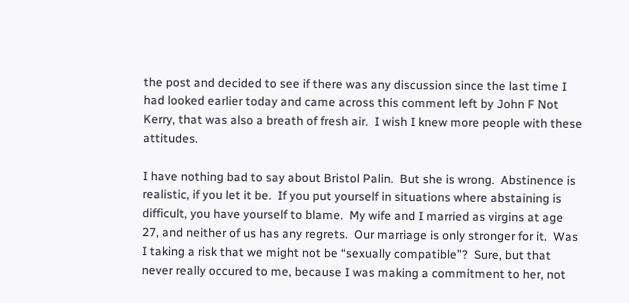the post and decided to see if there was any discussion since the last time I had looked earlier today and came across this comment left by John F Not Kerry, that was also a breath of fresh air.  I wish I knew more people with these attitudes.

I have nothing bad to say about Bristol Palin.  But she is wrong.  Abstinence is realistic, if you let it be.  If you put yourself in situations where abstaining is difficult, you have yourself to blame.  My wife and I married as virgins at age 27, and neither of us has any regrets.  Our marriage is only stronger for it.  Was I taking a risk that we might not be “sexually compatible”?  Sure, but that never really occured to me, because I was making a commitment to her, not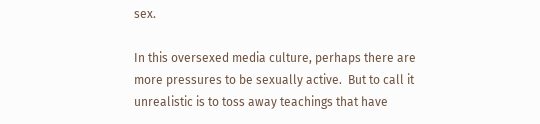sex.

In this oversexed media culture, perhaps there are more pressures to be sexually active.  But to call it unrealistic is to toss away teachings that have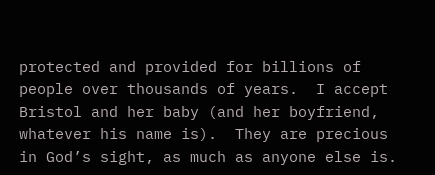protected and provided for billions of people over thousands of years.  I accept Bristol and her baby (and her boyfriend, whatever his name is).  They are precious in God’s sight, as much as anyone else is.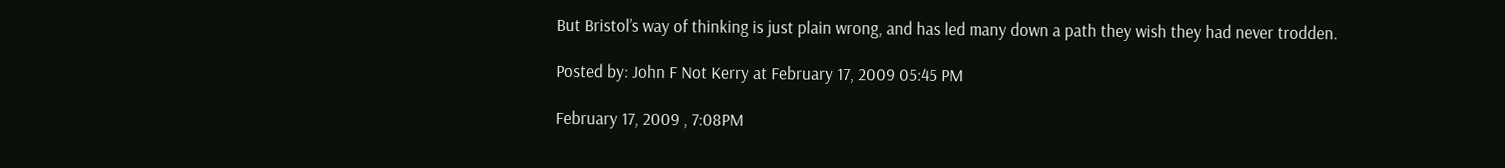But Bristol’s way of thinking is just plain wrong, and has led many down a path they wish they had never trodden.

Posted by: John F Not Kerry at February 17, 2009 05:45 PM

February 17, 2009 , 7:08PM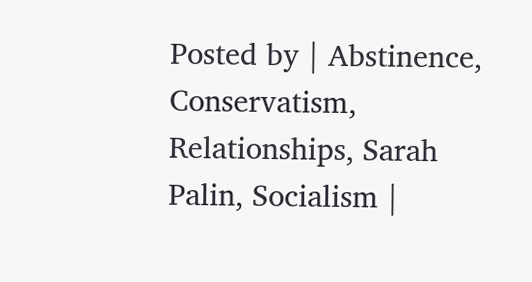Posted by | Abstinence, Conservatism, Relationships, Sarah Palin, Socialism |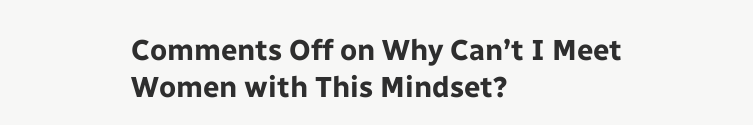Comments Off on Why Can’t I Meet Women with This Mindset?